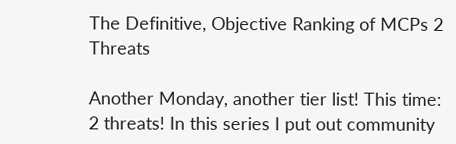The Definitive, Objective Ranking of MCPs 2 Threats

Another Monday, another tier list! This time: 2 threats! In this series I put out community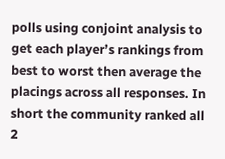polls using conjoint analysis to get each player’s rankings from best to worst then average the placings across all responses. In short the community ranked all 2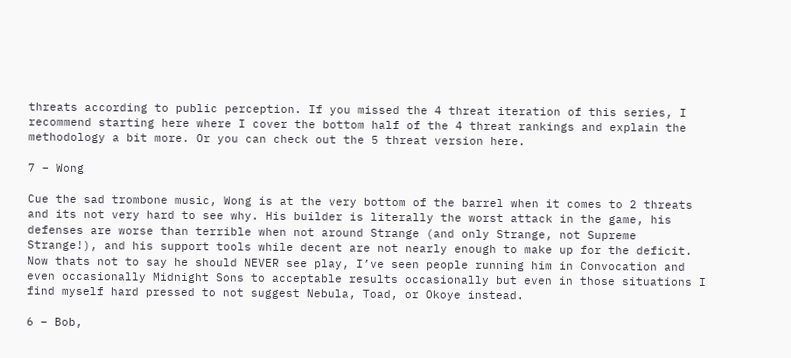threats according to public perception. If you missed the 4 threat iteration of this series, I recommend starting here where I cover the bottom half of the 4 threat rankings and explain the methodology a bit more. Or you can check out the 5 threat version here.

7 – Wong

Cue the sad trombone music, Wong is at the very bottom of the barrel when it comes to 2 threats and its not very hard to see why. His builder is literally the worst attack in the game, his defenses are worse than terrible when not around Strange (and only Strange, not Supreme Strange!), and his support tools while decent are not nearly enough to make up for the deficit. Now thats not to say he should NEVER see play, I’ve seen people running him in Convocation and even occasionally Midnight Sons to acceptable results occasionally but even in those situations I find myself hard pressed to not suggest Nebula, Toad, or Okoye instead.

6 – Bob,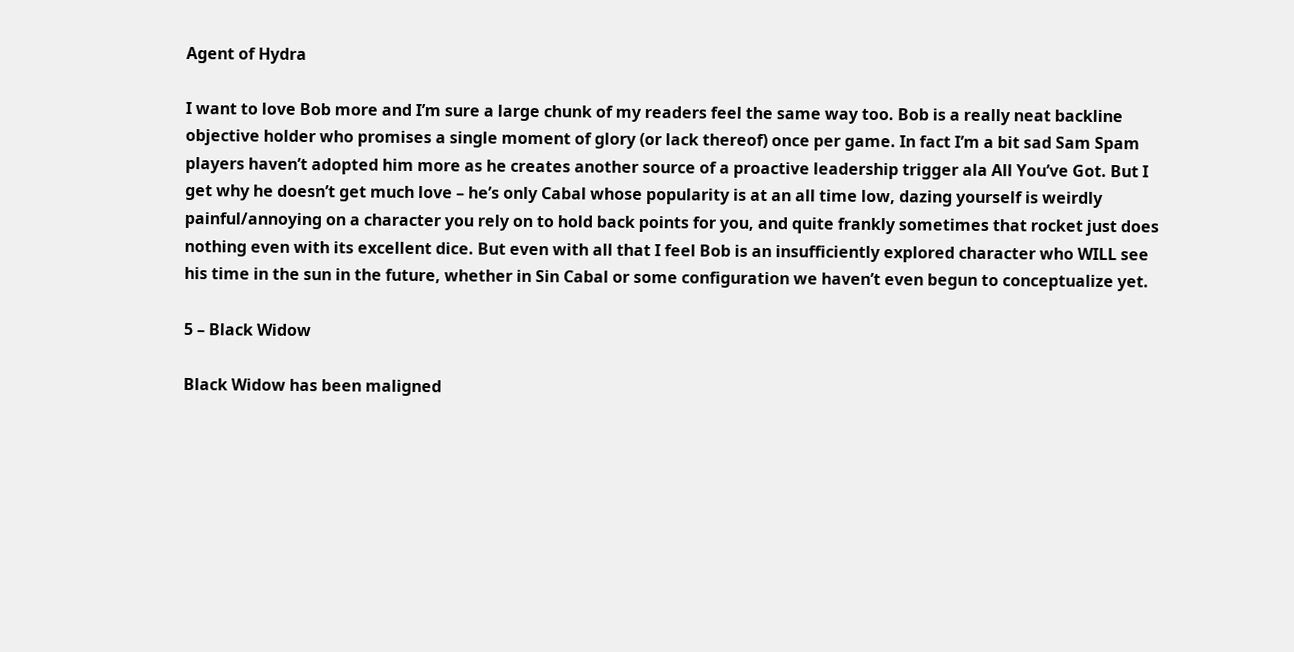Agent of Hydra

I want to love Bob more and I’m sure a large chunk of my readers feel the same way too. Bob is a really neat backline objective holder who promises a single moment of glory (or lack thereof) once per game. In fact I’m a bit sad Sam Spam players haven’t adopted him more as he creates another source of a proactive leadership trigger ala All You’ve Got. But I get why he doesn’t get much love – he’s only Cabal whose popularity is at an all time low, dazing yourself is weirdly painful/annoying on a character you rely on to hold back points for you, and quite frankly sometimes that rocket just does nothing even with its excellent dice. But even with all that I feel Bob is an insufficiently explored character who WILL see his time in the sun in the future, whether in Sin Cabal or some configuration we haven’t even begun to conceptualize yet.

5 – Black Widow

Black Widow has been maligned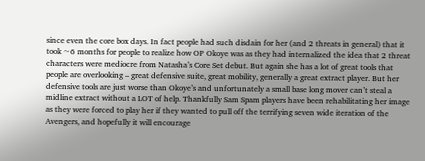since even the core box days. In fact people had such disdain for her (and 2 threats in general) that it took ~6 months for people to realize how OP Okoye was as they had internalized the idea that 2 threat characters were mediocre from Natasha’s Core Set debut. But again she has a lot of great tools that people are overlooking – great defensive suite, great mobility, generally a great extract player. But her defensive tools are just worse than Okoye’s and unfortunately a small base long mover can’t steal a midline extract without a LOT of help. Thankfully Sam Spam players have been rehabilitating her image as they were forced to play her if they wanted to pull off the terrifying seven wide iteration of the Avengers, and hopefully it will encourage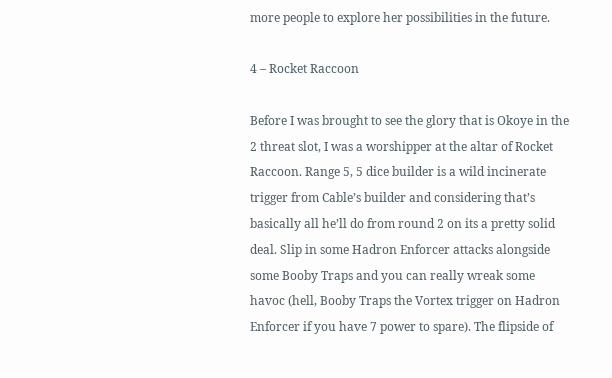more people to explore her possibilities in the future.

4 – Rocket Raccoon

Before I was brought to see the glory that is Okoye in the 2 threat slot, I was a worshipper at the altar of Rocket Raccoon. Range 5, 5 dice builder is a wild incinerate trigger from Cable’s builder and considering that’s basically all he’ll do from round 2 on its a pretty solid deal. Slip in some Hadron Enforcer attacks alongside some Booby Traps and you can really wreak some havoc (hell, Booby Traps the Vortex trigger on Hadron Enforcer if you have 7 power to spare). The flipside of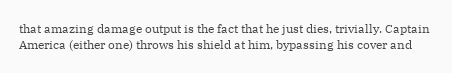that amazing damage output is the fact that he just dies, trivially. Captain America (either one) throws his shield at him, bypassing his cover and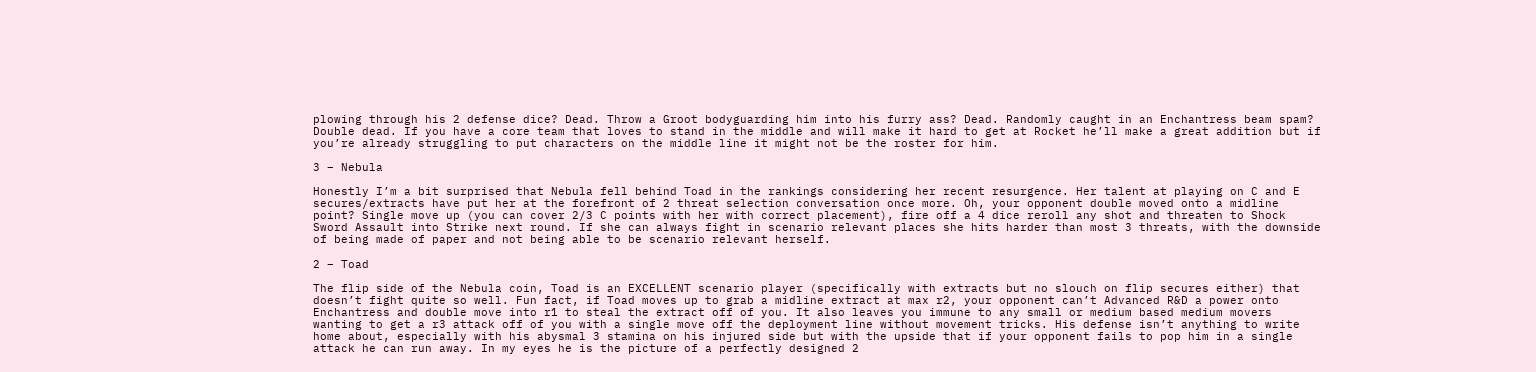plowing through his 2 defense dice? Dead. Throw a Groot bodyguarding him into his furry ass? Dead. Randomly caught in an Enchantress beam spam? Double dead. If you have a core team that loves to stand in the middle and will make it hard to get at Rocket he’ll make a great addition but if you’re already struggling to put characters on the middle line it might not be the roster for him.

3 – Nebula

Honestly I’m a bit surprised that Nebula fell behind Toad in the rankings considering her recent resurgence. Her talent at playing on C and E secures/extracts have put her at the forefront of 2 threat selection conversation once more. Oh, your opponent double moved onto a midline point? Single move up (you can cover 2/3 C points with her with correct placement), fire off a 4 dice reroll any shot and threaten to Shock Sword Assault into Strike next round. If she can always fight in scenario relevant places she hits harder than most 3 threats, with the downside of being made of paper and not being able to be scenario relevant herself.

2 – Toad

The flip side of the Nebula coin, Toad is an EXCELLENT scenario player (specifically with extracts but no slouch on flip secures either) that doesn’t fight quite so well. Fun fact, if Toad moves up to grab a midline extract at max r2, your opponent can’t Advanced R&D a power onto Enchantress and double move into r1 to steal the extract off of you. It also leaves you immune to any small or medium based medium movers wanting to get a r3 attack off of you with a single move off the deployment line without movement tricks. His defense isn’t anything to write home about, especially with his abysmal 3 stamina on his injured side but with the upside that if your opponent fails to pop him in a single attack he can run away. In my eyes he is the picture of a perfectly designed 2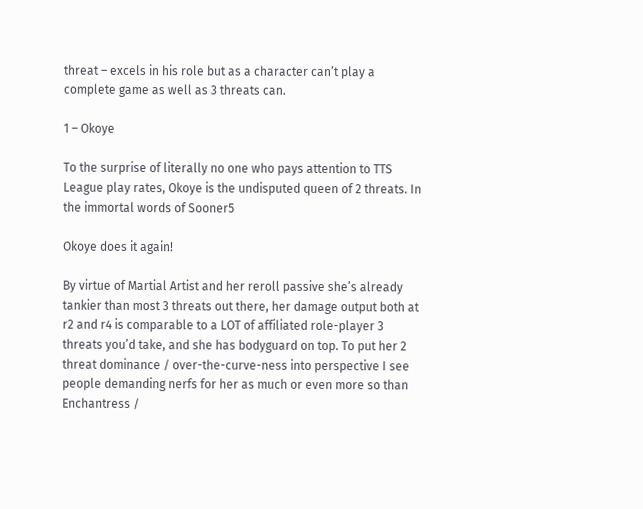threat – excels in his role but as a character can’t play a complete game as well as 3 threats can.

1 – Okoye

To the surprise of literally no one who pays attention to TTS League play rates, Okoye is the undisputed queen of 2 threats. In the immortal words of Sooner5

Okoye does it again!

By virtue of Martial Artist and her reroll passive she’s already tankier than most 3 threats out there, her damage output both at r2 and r4 is comparable to a LOT of affiliated role-player 3 threats you’d take, and she has bodyguard on top. To put her 2 threat dominance / over-the-curve-ness into perspective I see people demanding nerfs for her as much or even more so than Enchantress /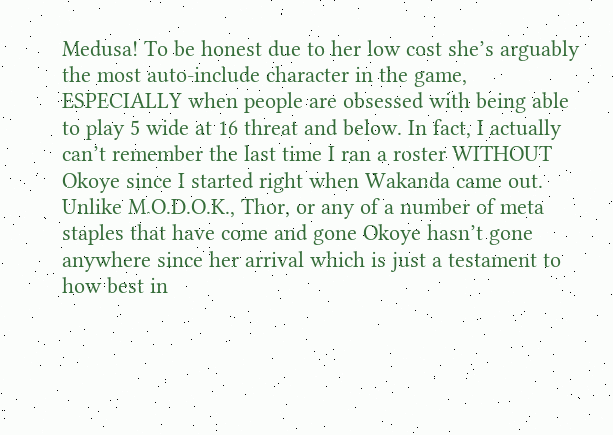Medusa! To be honest due to her low cost she’s arguably the most auto-include character in the game, ESPECIALLY when people are obsessed with being able to play 5 wide at 16 threat and below. In fact, I actually can’t remember the last time I ran a roster WITHOUT Okoye since I started right when Wakanda came out. Unlike M.O.D.O.K., Thor, or any of a number of meta staples that have come and gone Okoye hasn’t gone anywhere since her arrival which is just a testament to how best in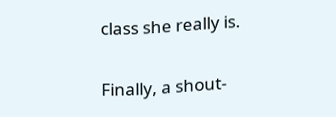class she really is.

Finally, a shout-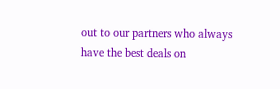out to our partners who always have the best deals on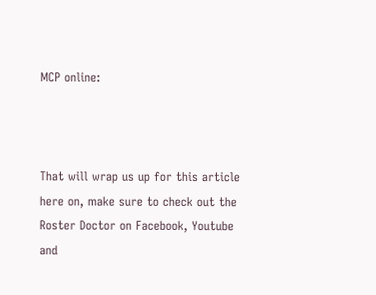MCP online:



That will wrap us up for this article here on, make sure to check out the Roster Doctor on Facebook, Youtube and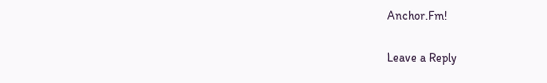Anchor.Fm!

Leave a Reply